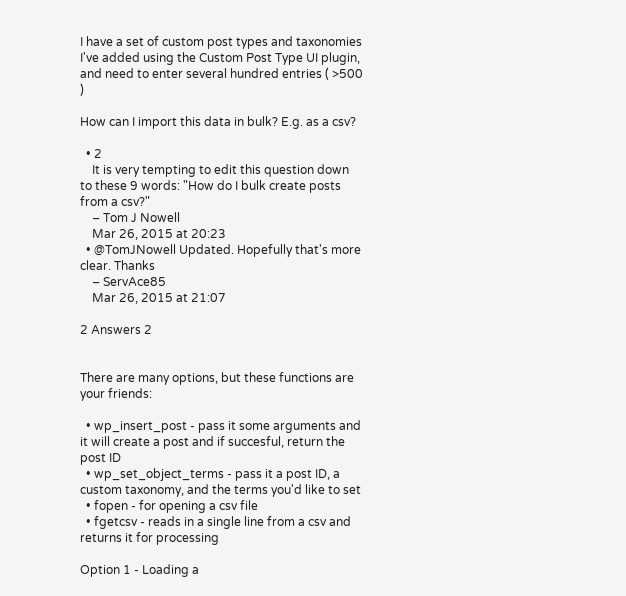I have a set of custom post types and taxonomies I've added using the Custom Post Type UI plugin, and need to enter several hundred entries ( >500 )

How can I import this data in bulk? E.g. as a csv?

  • 2
    It is very tempting to edit this question down to these 9 words: "How do I bulk create posts from a csv?"
    – Tom J Nowell
    Mar 26, 2015 at 20:23
  • @TomJNowell Updated. Hopefully that's more clear. Thanks
    – ServAce85
    Mar 26, 2015 at 21:07

2 Answers 2


There are many options, but these functions are your friends:

  • wp_insert_post - pass it some arguments and it will create a post and if succesful, return the post ID
  • wp_set_object_terms - pass it a post ID, a custom taxonomy, and the terms you'd like to set
  • fopen - for opening a csv file
  • fgetcsv - reads in a single line from a csv and returns it for processing

Option 1 - Loading a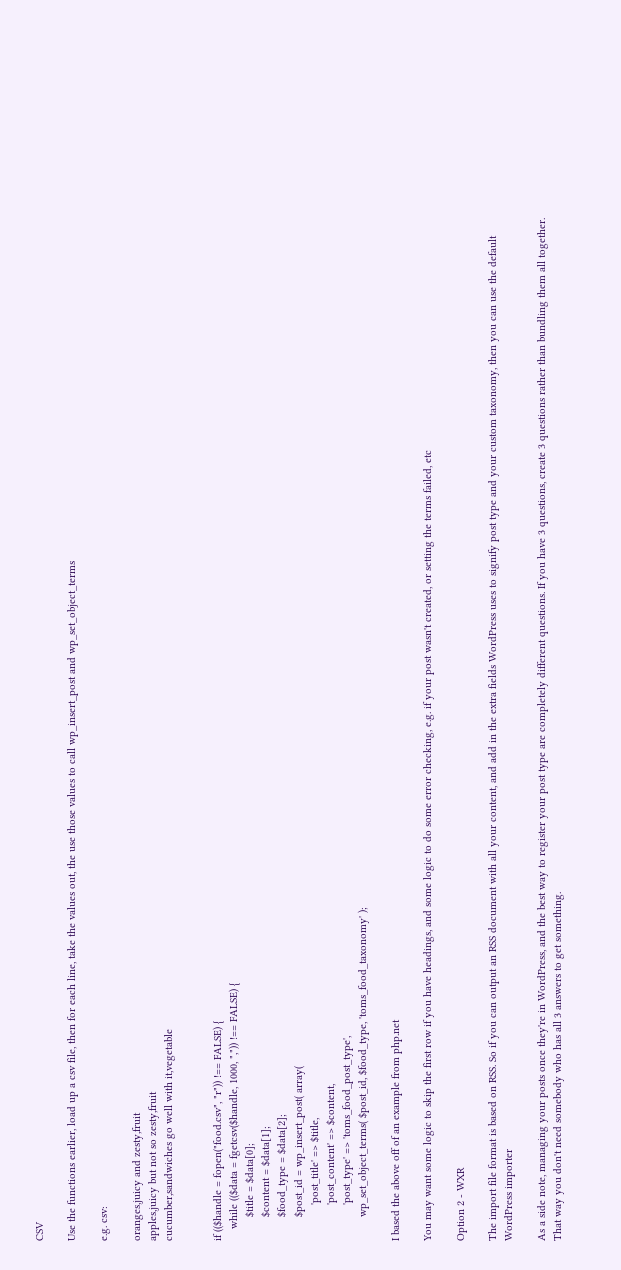CSV

Use the functions earlier, load up a csv file, then for each line, take the values out, the use those values to call wp_insert_post and wp_set_object_terms

e.g. csv:

oranges,juicy and zesty,fruit
apples,juicy but not so zesty,fruit
cucumber,sandwiches go well with it,vegetable


if (($handle = fopen("food.csv", "r")) !== FALSE) {
    while (($data = fgetcsv($handle, 1000, ",")) !== FALSE) {
        $title = $data[0];
        $content = $data[1];
        $food_type = $data[2];
        $post_id = wp_insert_post( array(
            'post_title' => $title,
            'post_content' => $content,
            'post_type' => 'toms_food_post_type',
        wp_set_object_terms( $post_id, $food_type, 'toms_food_taxonomy' );

I based the above off of an example from php.net

You may want some logic to skip the first row if you have headings, and some logic to do some error checking, e.g. if your post wasn't created, or setting the terms failed, etc

Option 2 - WXR

The import file format is based on RSS. So if you can output an RSS document with all your content, and add in the extra fields WordPress uses to signify post type and your custom taxonomy, then you can use the default WordPress importer

As a side note, managing your posts once they're in WordPress, and the best way to register your post type are completely different questions. If you have 3 questions, create 3 questions rather than bundling them all together. That way you don't need somebody who has all 3 answers to get something.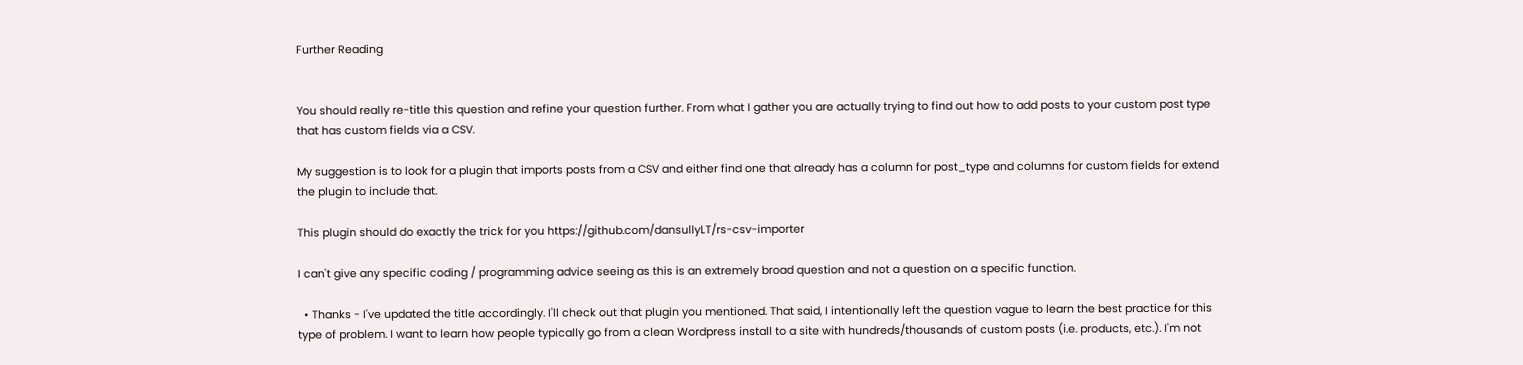Further Reading


You should really re-title this question and refine your question further. From what I gather you are actually trying to find out how to add posts to your custom post type that has custom fields via a CSV.

My suggestion is to look for a plugin that imports posts from a CSV and either find one that already has a column for post_type and columns for custom fields for extend the plugin to include that.

This plugin should do exactly the trick for you https://github.com/dansullyLT/rs-csv-importer

I can't give any specific coding / programming advice seeing as this is an extremely broad question and not a question on a specific function.

  • Thanks - I've updated the title accordingly. I'll check out that plugin you mentioned. That said, I intentionally left the question vague to learn the best practice for this type of problem. I want to learn how people typically go from a clean Wordpress install to a site with hundreds/thousands of custom posts (i.e. products, etc.). I'm not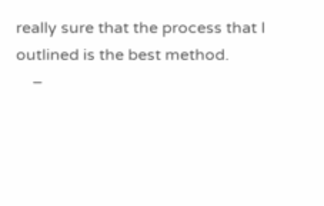really sure that the process that I outlined is the best method.
    –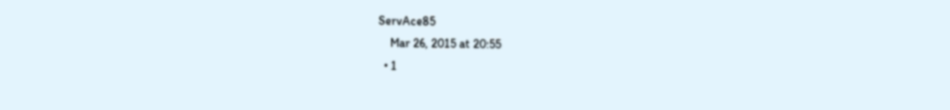ServAce85
    Mar 26, 2015 at 20:55
  • 1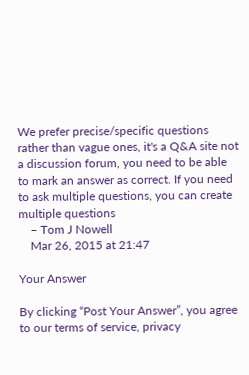We prefer precise/specific questions rather than vague ones, it's a Q&A site not a discussion forum, you need to be able to mark an answer as correct. If you need to ask multiple questions, you can create multiple questions
    – Tom J Nowell
    Mar 26, 2015 at 21:47

Your Answer

By clicking “Post Your Answer”, you agree to our terms of service, privacy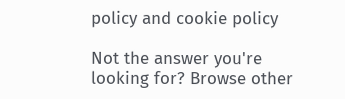policy and cookie policy

Not the answer you're looking for? Browse other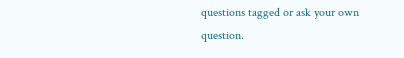questions tagged or ask your own question.